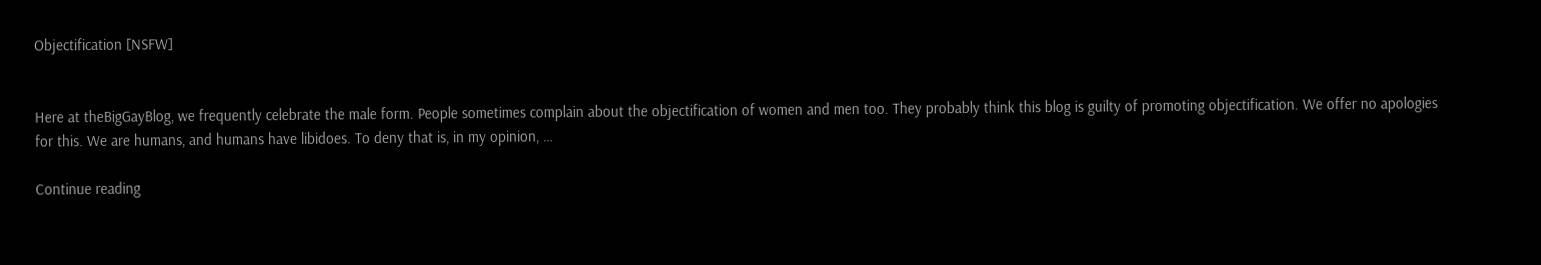Objectification [NSFW]


Here at theBigGayBlog, we frequently celebrate the male form. People sometimes complain about the objectification of women and men too. They probably think this blog is guilty of promoting objectification. We offer no apologies for this. We are humans, and humans have libidoes. To deny that is, in my opinion, …

Continue reading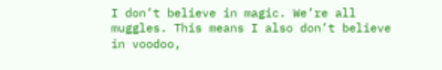I don’t believe in magic. We’re all muggles. This means I also don’t believe in voodoo,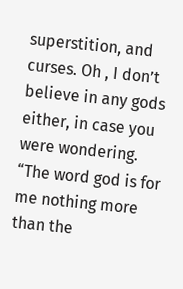superstition, and curses. Oh , I don’t believe in any gods either, in case you were wondering. “The word god is for me nothing more than the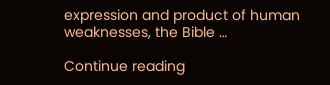expression and product of human weaknesses, the Bible …

Continue reading